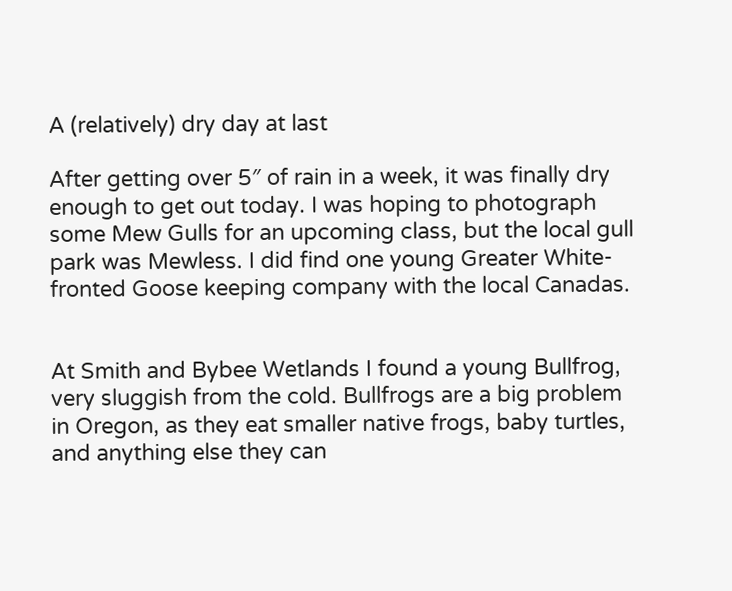A (relatively) dry day at last

After getting over 5″ of rain in a week, it was finally dry enough to get out today. I was hoping to photograph some Mew Gulls for an upcoming class, but the local gull park was Mewless. I did find one young Greater White-fronted Goose keeping company with the local Canadas.


At Smith and Bybee Wetlands I found a young Bullfrog, very sluggish from the cold. Bullfrogs are a big problem in Oregon, as they eat smaller native frogs, baby turtles, and anything else they can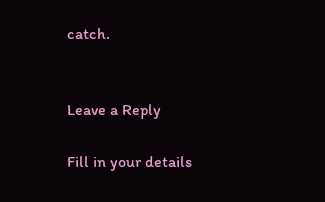catch.


Leave a Reply

Fill in your details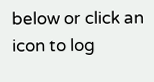below or click an icon to log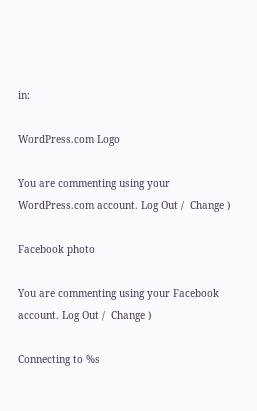in:

WordPress.com Logo

You are commenting using your WordPress.com account. Log Out /  Change )

Facebook photo

You are commenting using your Facebook account. Log Out /  Change )

Connecting to %s